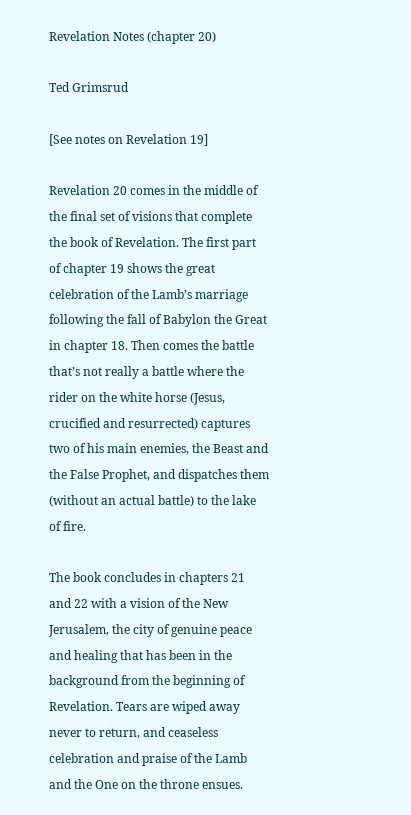Revelation Notes (chapter 20)

Ted Grimsrud

[See notes on Revelation 19]

Revelation 20 comes in the middle of the final set of visions that complete the book of Revelation. The first part of chapter 19 shows the great celebration of the Lamb’s marriage following the fall of Babylon the Great in chapter 18. Then comes the battle that’s not really a battle where the rider on the white horse (Jesus, crucified and resurrected) captures two of his main enemies, the Beast and the False Prophet, and dispatches them (without an actual battle) to the lake of fire.

The book concludes in chapters 21 and 22 with a vision of the New Jerusalem, the city of genuine peace and healing that has been in the background from the beginning of Revelation. Tears are wiped away never to return, and ceaseless celebration and praise of the Lamb and the One on the throne ensues.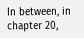In between, in chapter 20,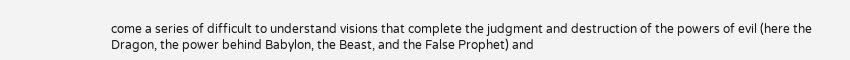come a series of difficult to understand visions that complete the judgment and destruction of the powers of evil (here the Dragon, the power behind Babylon, the Beast, and the False Prophet) and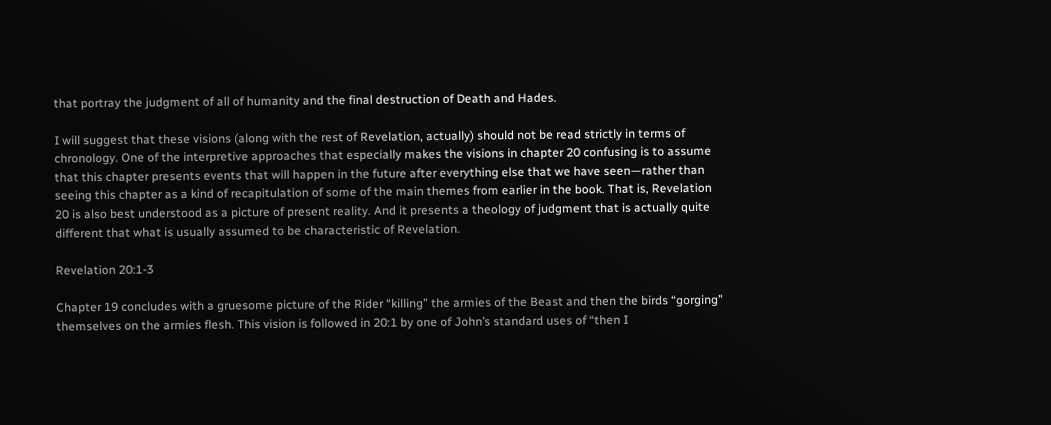that portray the judgment of all of humanity and the final destruction of Death and Hades.

I will suggest that these visions (along with the rest of Revelation, actually) should not be read strictly in terms of chronology. One of the interpretive approaches that especially makes the visions in chapter 20 confusing is to assume that this chapter presents events that will happen in the future after everything else that we have seen—rather than seeing this chapter as a kind of recapitulation of some of the main themes from earlier in the book. That is, Revelation 20 is also best understood as a picture of present reality. And it presents a theology of judgment that is actually quite different that what is usually assumed to be characteristic of Revelation.

Revelation 20:1-3

Chapter 19 concludes with a gruesome picture of the Rider “killing” the armies of the Beast and then the birds “gorging” themselves on the armies flesh. This vision is followed in 20:1 by one of John’s standard uses of “then I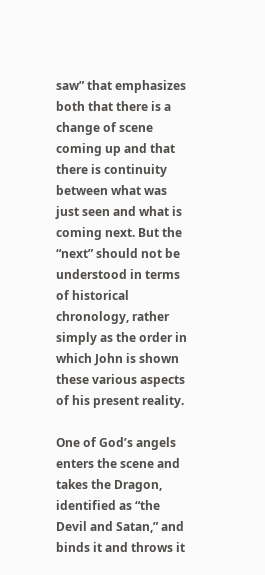saw” that emphasizes both that there is a change of scene coming up and that there is continuity between what was just seen and what is coming next. But the “next” should not be understood in terms of historical chronology, rather simply as the order in which John is shown these various aspects of his present reality.

One of God’s angels enters the scene and takes the Dragon, identified as “the Devil and Satan,” and binds it and throws it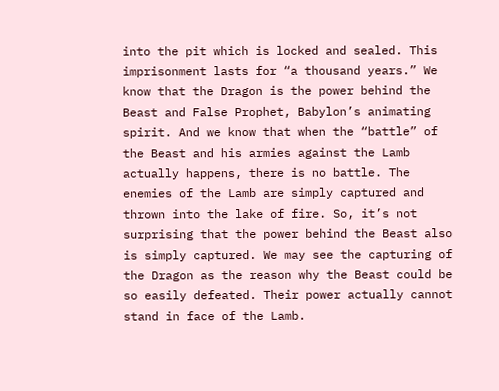into the pit which is locked and sealed. This imprisonment lasts for “a thousand years.” We know that the Dragon is the power behind the Beast and False Prophet, Babylon’s animating spirit. And we know that when the “battle” of the Beast and his armies against the Lamb actually happens, there is no battle. The enemies of the Lamb are simply captured and thrown into the lake of fire. So, it’s not surprising that the power behind the Beast also is simply captured. We may see the capturing of the Dragon as the reason why the Beast could be so easily defeated. Their power actually cannot stand in face of the Lamb.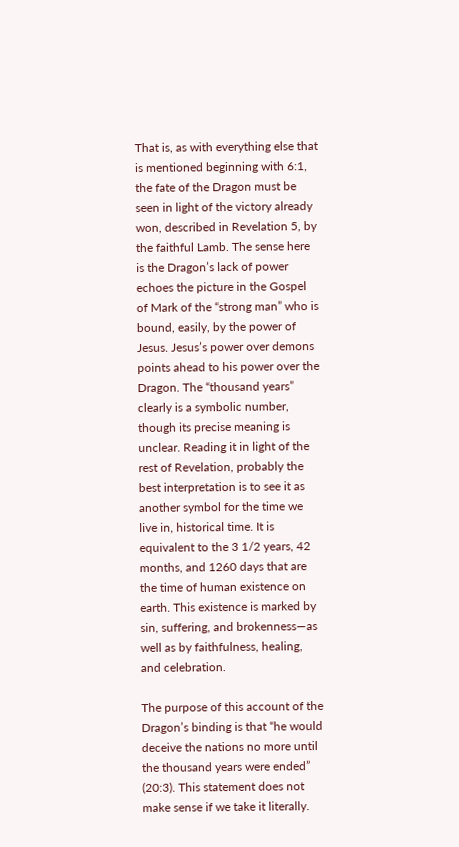That is, as with everything else that is mentioned beginning with 6:1, the fate of the Dragon must be seen in light of the victory already won, described in Revelation 5, by the faithful Lamb. The sense here is the Dragon’s lack of power echoes the picture in the Gospel of Mark of the “strong man” who is bound, easily, by the power of Jesus. Jesus’s power over demons points ahead to his power over the Dragon. The “thousand years” clearly is a symbolic number, though its precise meaning is unclear. Reading it in light of the rest of Revelation, probably the best interpretation is to see it as another symbol for the time we live in, historical time. It is equivalent to the 3 1/2 years, 42 months, and 1260 days that are the time of human existence on earth. This existence is marked by sin, suffering, and brokenness—as well as by faithfulness, healing, and celebration.

The purpose of this account of the Dragon’s binding is that “he would deceive the nations no more until the thousand years were ended” (20:3). This statement does not make sense if we take it literally.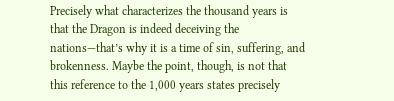Precisely what characterizes the thousand years is that the Dragon is indeed deceiving the nations—that’s why it is a time of sin, suffering, and brokenness. Maybe the point, though, is not that this reference to the 1,000 years states precisely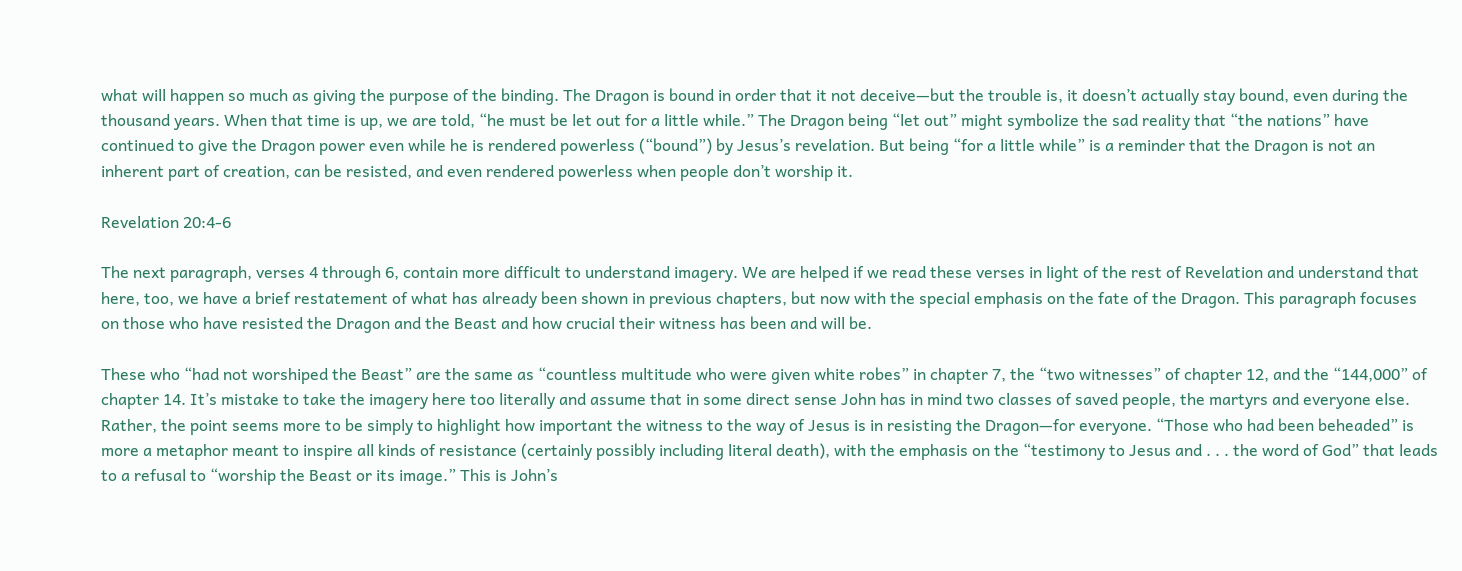what will happen so much as giving the purpose of the binding. The Dragon is bound in order that it not deceive—but the trouble is, it doesn’t actually stay bound, even during the thousand years. When that time is up, we are told, “he must be let out for a little while.” The Dragon being “let out” might symbolize the sad reality that “the nations” have continued to give the Dragon power even while he is rendered powerless (“bound”) by Jesus’s revelation. But being “for a little while” is a reminder that the Dragon is not an inherent part of creation, can be resisted, and even rendered powerless when people don’t worship it.

Revelation 20:4-6

The next paragraph, verses 4 through 6, contain more difficult to understand imagery. We are helped if we read these verses in light of the rest of Revelation and understand that here, too, we have a brief restatement of what has already been shown in previous chapters, but now with the special emphasis on the fate of the Dragon. This paragraph focuses on those who have resisted the Dragon and the Beast and how crucial their witness has been and will be.

These who “had not worshiped the Beast” are the same as “countless multitude who were given white robes” in chapter 7, the “two witnesses” of chapter 12, and the “144,000” of chapter 14. It’s mistake to take the imagery here too literally and assume that in some direct sense John has in mind two classes of saved people, the martyrs and everyone else. Rather, the point seems more to be simply to highlight how important the witness to the way of Jesus is in resisting the Dragon—for everyone. “Those who had been beheaded” is more a metaphor meant to inspire all kinds of resistance (certainly possibly including literal death), with the emphasis on the “testimony to Jesus and . . . the word of God” that leads to a refusal to “worship the Beast or its image.” This is John’s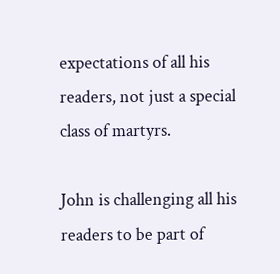expectations of all his readers, not just a special class of martyrs.

John is challenging all his readers to be part of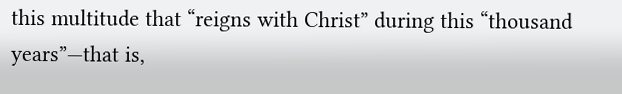this multitude that “reigns with Christ” during this “thousand years”—that is,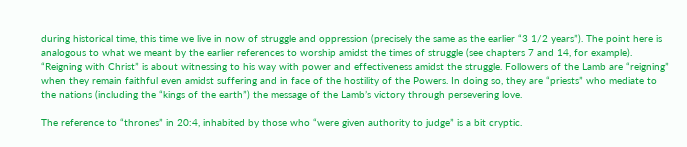during historical time, this time we live in now of struggle and oppression (precisely the same as the earlier “3 1/2 years”). The point here is analogous to what we meant by the earlier references to worship amidst the times of struggle (see chapters 7 and 14, for example). “Reigning with Christ” is about witnessing to his way with power and effectiveness amidst the struggle. Followers of the Lamb are “reigning” when they remain faithful even amidst suffering and in face of the hostility of the Powers. In doing so, they are “priests” who mediate to the nations (including the “kings of the earth”) the message of the Lamb’s victory through persevering love.

The reference to “thrones” in 20:4, inhabited by those who “were given authority to judge” is a bit cryptic.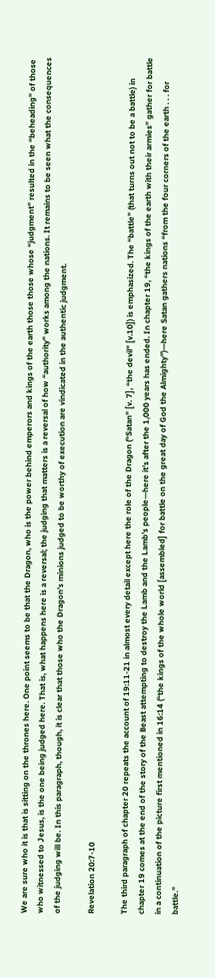We are sure who it is that is sitting on the thrones here. One point seems to be that the Dragon, who is the power behind emperors and kings of the earth those those whose “judgment” resulted in the “beheading” of those who witnessed to Jesus, is the one being judged here. That is, what happens here is a reversal; the judging that matters is a reversal of how “authority” works among the nations. It remains to be seen what the consequences of the judging will be. In this paragraph, though, it is clear that those who the Dragon’s minions judged to be worthy of execution are vindicated in the authentic judgment.

Revelation 20:7-10

The third paragraph of chapter 20 repeats the account of 19:11-21 in almost every detail except here the role of the Dragon (“Satan” [v. 7], “the devil” [v.10]) is emphasized. The “battle” (that turns out not to be a battle) in chapter 19 comes at the end of the story of the Beast attempting to destroy the Lamb and the Lamb’s people—here it’s after the 1,000 years has ended. In chapter 19, “the kings of the earth with their armies” gather for battle in a continuation of the picture first mentioned in 16:14 (“the kings of the whole world [assembled] for battle on the great day of God the Almighty”)—here Satan gathers nations “from the four corners of the earth . . . for battle.”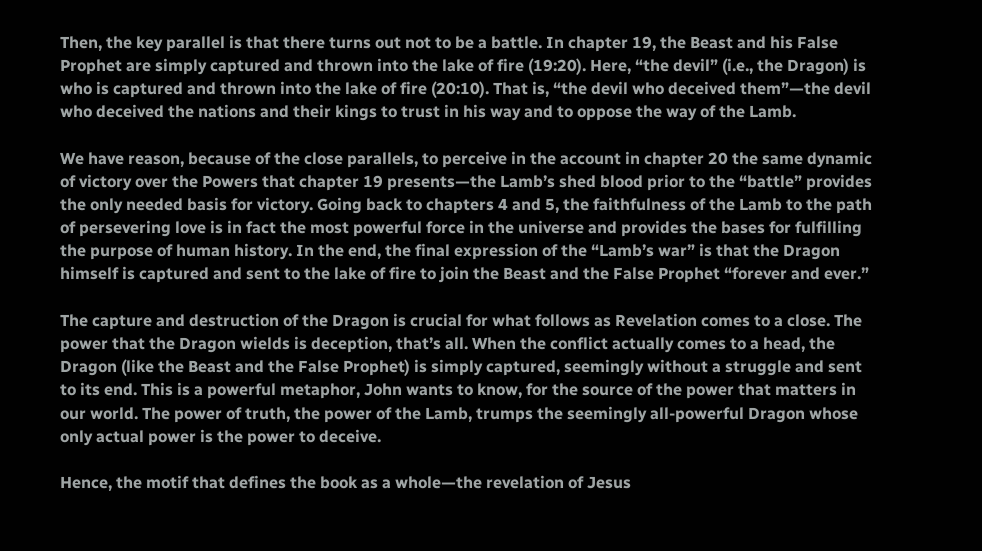Then, the key parallel is that there turns out not to be a battle. In chapter 19, the Beast and his False Prophet are simply captured and thrown into the lake of fire (19:20). Here, “the devil” (i.e., the Dragon) is who is captured and thrown into the lake of fire (20:10). That is, “the devil who deceived them”—the devil who deceived the nations and their kings to trust in his way and to oppose the way of the Lamb.

We have reason, because of the close parallels, to perceive in the account in chapter 20 the same dynamic of victory over the Powers that chapter 19 presents—the Lamb’s shed blood prior to the “battle” provides the only needed basis for victory. Going back to chapters 4 and 5, the faithfulness of the Lamb to the path of persevering love is in fact the most powerful force in the universe and provides the bases for fulfilling the purpose of human history. In the end, the final expression of the “Lamb’s war” is that the Dragon himself is captured and sent to the lake of fire to join the Beast and the False Prophet “forever and ever.”

The capture and destruction of the Dragon is crucial for what follows as Revelation comes to a close. The power that the Dragon wields is deception, that’s all. When the conflict actually comes to a head, the Dragon (like the Beast and the False Prophet) is simply captured, seemingly without a struggle and sent to its end. This is a powerful metaphor, John wants to know, for the source of the power that matters in our world. The power of truth, the power of the Lamb, trumps the seemingly all-powerful Dragon whose only actual power is the power to deceive.

Hence, the motif that defines the book as a whole—the revelation of Jesus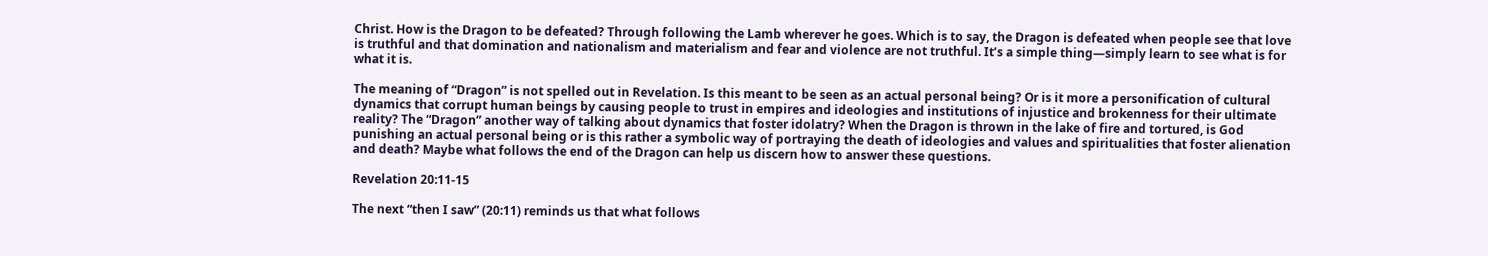Christ. How is the Dragon to be defeated? Through following the Lamb wherever he goes. Which is to say, the Dragon is defeated when people see that love is truthful and that domination and nationalism and materialism and fear and violence are not truthful. It’s a simple thing—simply learn to see what is for what it is.

The meaning of “Dragon” is not spelled out in Revelation. Is this meant to be seen as an actual personal being? Or is it more a personification of cultural dynamics that corrupt human beings by causing people to trust in empires and ideologies and institutions of injustice and brokenness for their ultimate reality? The “Dragon” another way of talking about dynamics that foster idolatry? When the Dragon is thrown in the lake of fire and tortured, is God punishing an actual personal being or is this rather a symbolic way of portraying the death of ideologies and values and spiritualities that foster alienation and death? Maybe what follows the end of the Dragon can help us discern how to answer these questions.

Revelation 20:11-15

The next “then I saw” (20:11) reminds us that what follows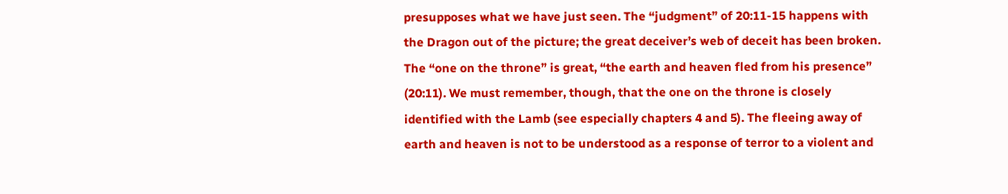presupposes what we have just seen. The “judgment” of 20:11-15 happens with the Dragon out of the picture; the great deceiver’s web of deceit has been broken. The “one on the throne” is great, “the earth and heaven fled from his presence” (20:11). We must remember, though, that the one on the throne is closely identified with the Lamb (see especially chapters 4 and 5). The fleeing away of earth and heaven is not to be understood as a response of terror to a violent and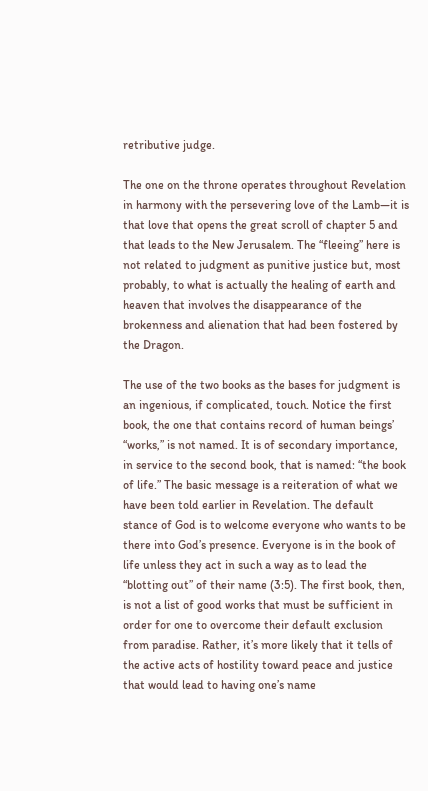retributive judge.

The one on the throne operates throughout Revelation in harmony with the persevering love of the Lamb—it is that love that opens the great scroll of chapter 5 and that leads to the New Jerusalem. The “fleeing” here is not related to judgment as punitive justice but, most probably, to what is actually the healing of earth and heaven that involves the disappearance of the brokenness and alienation that had been fostered by the Dragon.

The use of the two books as the bases for judgment is an ingenious, if complicated, touch. Notice the first book, the one that contains record of human beings’ “works,” is not named. It is of secondary importance, in service to the second book, that is named: “the book of life.” The basic message is a reiteration of what we have been told earlier in Revelation. The default stance of God is to welcome everyone who wants to be there into God’s presence. Everyone is in the book of life unless they act in such a way as to lead the “blotting out” of their name (3:5). The first book, then, is not a list of good works that must be sufficient in order for one to overcome their default exclusion from paradise. Rather, it’s more likely that it tells of the active acts of hostility toward peace and justice that would lead to having one’s name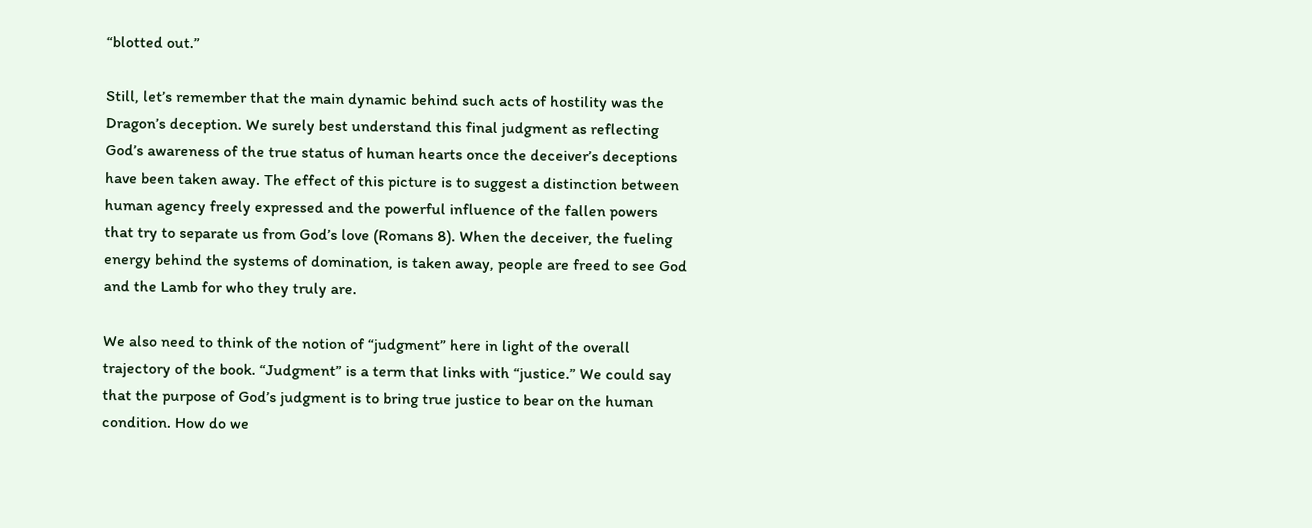“blotted out.”

Still, let’s remember that the main dynamic behind such acts of hostility was the Dragon’s deception. We surely best understand this final judgment as reflecting God’s awareness of the true status of human hearts once the deceiver’s deceptions have been taken away. The effect of this picture is to suggest a distinction between human agency freely expressed and the powerful influence of the fallen powers that try to separate us from God’s love (Romans 8). When the deceiver, the fueling energy behind the systems of domination, is taken away, people are freed to see God and the Lamb for who they truly are.

We also need to think of the notion of “judgment” here in light of the overall trajectory of the book. “Judgment” is a term that links with “justice.” We could say that the purpose of God’s judgment is to bring true justice to bear on the human condition. How do we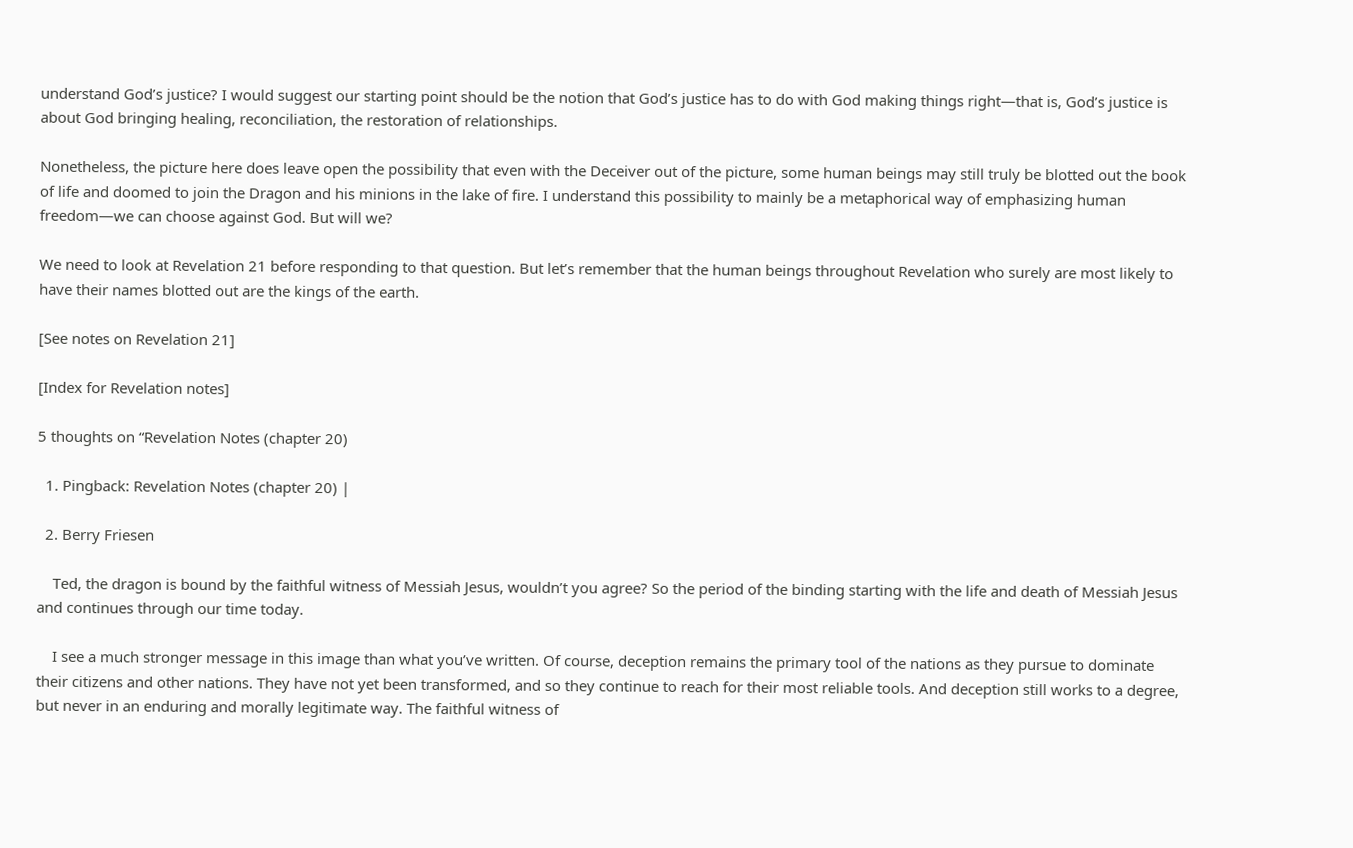understand God’s justice? I would suggest our starting point should be the notion that God’s justice has to do with God making things right—that is, God’s justice is about God bringing healing, reconciliation, the restoration of relationships.

Nonetheless, the picture here does leave open the possibility that even with the Deceiver out of the picture, some human beings may still truly be blotted out the book of life and doomed to join the Dragon and his minions in the lake of fire. I understand this possibility to mainly be a metaphorical way of emphasizing human freedom—we can choose against God. But will we?

We need to look at Revelation 21 before responding to that question. But let’s remember that the human beings throughout Revelation who surely are most likely to have their names blotted out are the kings of the earth.

[See notes on Revelation 21]

[Index for Revelation notes]

5 thoughts on “Revelation Notes (chapter 20)

  1. Pingback: Revelation Notes (chapter 20) |

  2. Berry Friesen

    Ted, the dragon is bound by the faithful witness of Messiah Jesus, wouldn’t you agree? So the period of the binding starting with the life and death of Messiah Jesus and continues through our time today.

    I see a much stronger message in this image than what you’ve written. Of course, deception remains the primary tool of the nations as they pursue to dominate their citizens and other nations. They have not yet been transformed, and so they continue to reach for their most reliable tools. And deception still works to a degree, but never in an enduring and morally legitimate way. The faithful witness of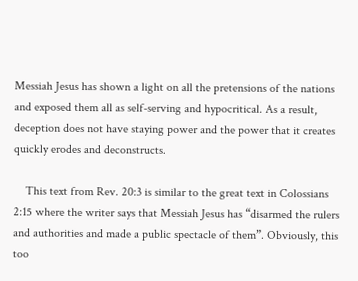Messiah Jesus has shown a light on all the pretensions of the nations and exposed them all as self-serving and hypocritical. As a result, deception does not have staying power and the power that it creates quickly erodes and deconstructs.

    This text from Rev. 20:3 is similar to the great text in Colossians 2:15 where the writer says that Messiah Jesus has “disarmed the rulers and authorities and made a public spectacle of them”. Obviously, this too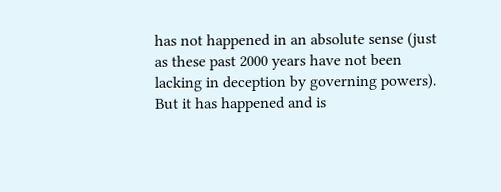has not happened in an absolute sense (just as these past 2000 years have not been lacking in deception by governing powers). But it has happened and is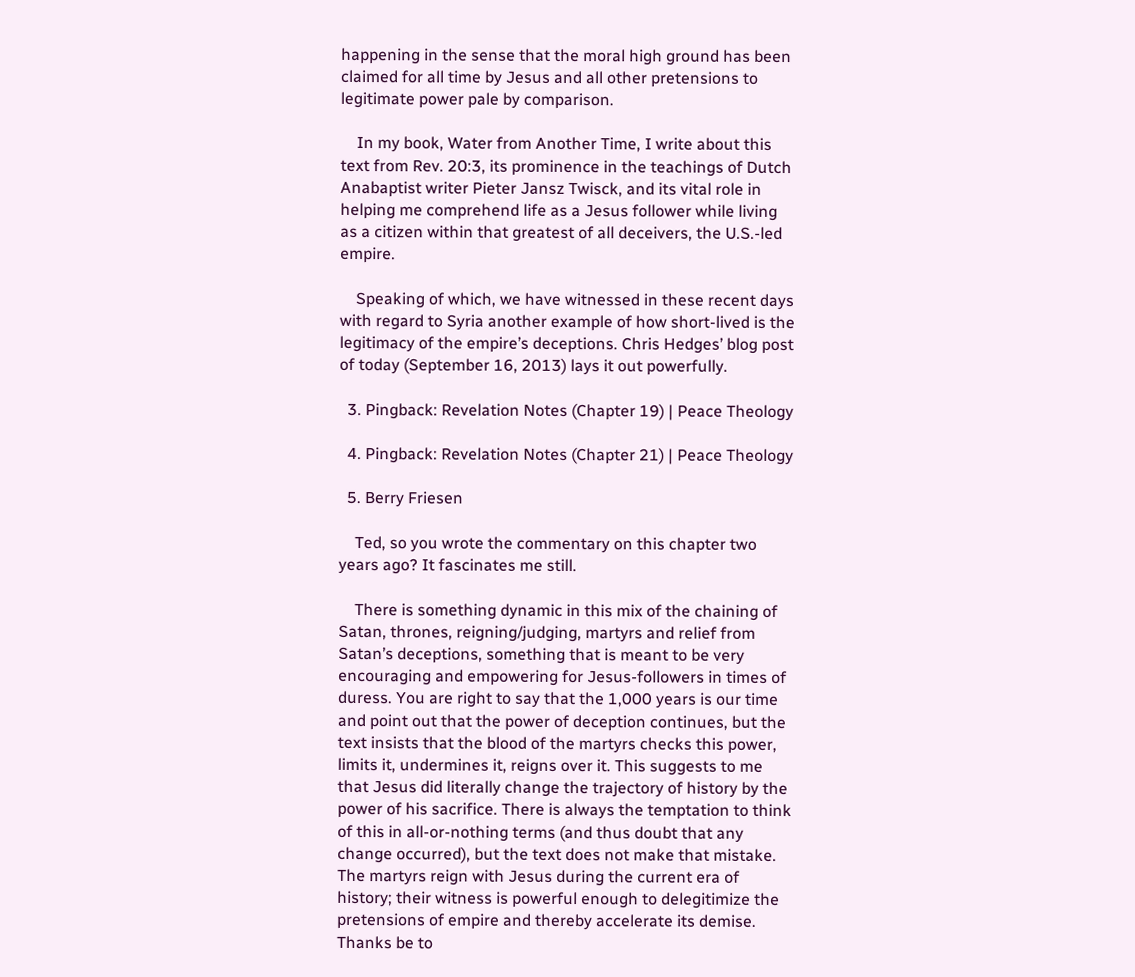happening in the sense that the moral high ground has been claimed for all time by Jesus and all other pretensions to legitimate power pale by comparison.

    In my book, Water from Another Time, I write about this text from Rev. 20:3, its prominence in the teachings of Dutch Anabaptist writer Pieter Jansz Twisck, and its vital role in helping me comprehend life as a Jesus follower while living as a citizen within that greatest of all deceivers, the U.S.-led empire.

    Speaking of which, we have witnessed in these recent days with regard to Syria another example of how short-lived is the legitimacy of the empire’s deceptions. Chris Hedges’ blog post of today (September 16, 2013) lays it out powerfully.

  3. Pingback: Revelation Notes (Chapter 19) | Peace Theology

  4. Pingback: Revelation Notes (Chapter 21) | Peace Theology

  5. Berry Friesen

    Ted, so you wrote the commentary on this chapter two years ago? It fascinates me still.

    There is something dynamic in this mix of the chaining of Satan, thrones, reigning/judging, martyrs and relief from Satan’s deceptions, something that is meant to be very encouraging and empowering for Jesus-followers in times of duress. You are right to say that the 1,000 years is our time and point out that the power of deception continues, but the text insists that the blood of the martyrs checks this power, limits it, undermines it, reigns over it. This suggests to me that Jesus did literally change the trajectory of history by the power of his sacrifice. There is always the temptation to think of this in all-or-nothing terms (and thus doubt that any change occurred), but the text does not make that mistake. The martyrs reign with Jesus during the current era of history; their witness is powerful enough to delegitimize the pretensions of empire and thereby accelerate its demise. Thanks be to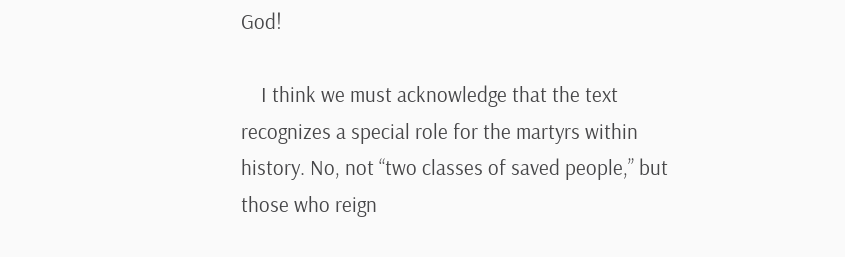God!

    I think we must acknowledge that the text recognizes a special role for the martyrs within history. No, not “two classes of saved people,” but those who reign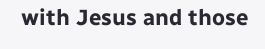with Jesus and those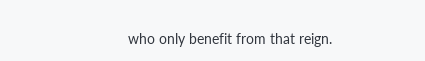who only benefit from that reign.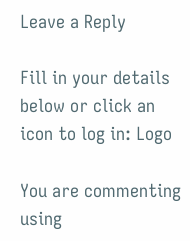Leave a Reply

Fill in your details below or click an icon to log in: Logo

You are commenting using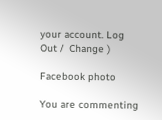your account. Log Out /  Change )

Facebook photo

You are commenting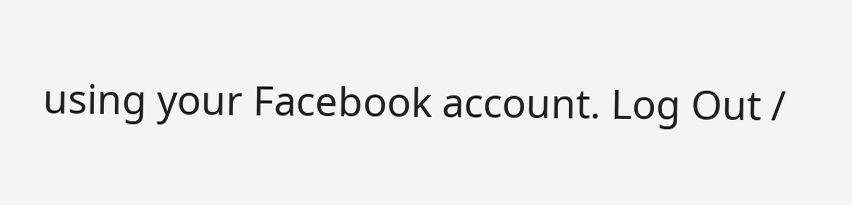using your Facebook account. Log Out /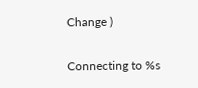Change )

Connecting to %s